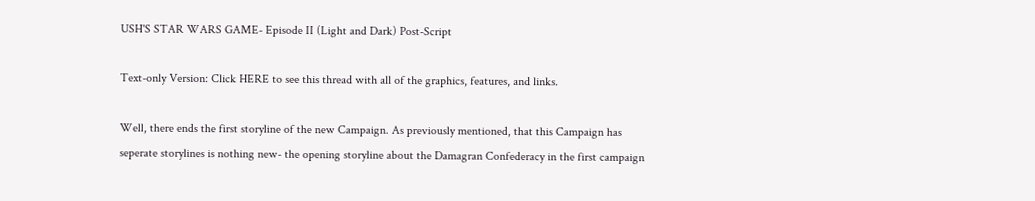USH'S STAR WARS GAME- Episode II (Light and Dark) Post-Script

Text-only Version: Click HERE to see this thread with all of the graphics, features, and links.

Well, there ends the first storyline of the new Campaign. As previously mentioned, that this Campaign has seperate storylines is nothing new- the opening storyline about the Damagran Confederacy in the first campaign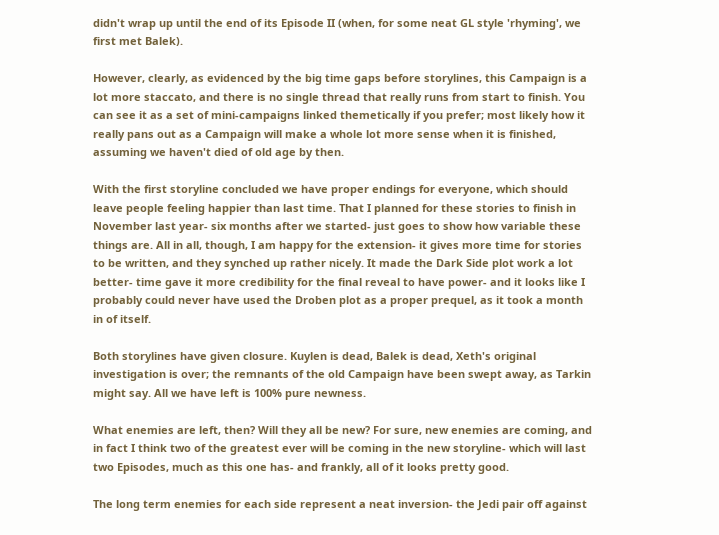didn't wrap up until the end of its Episode II (when, for some neat GL style 'rhyming', we first met Balek).

However, clearly, as evidenced by the big time gaps before storylines, this Campaign is a lot more staccato, and there is no single thread that really runs from start to finish. You can see it as a set of mini-campaigns linked themetically if you prefer; most likely how it really pans out as a Campaign will make a whole lot more sense when it is finished, assuming we haven't died of old age by then.

With the first storyline concluded we have proper endings for everyone, which should leave people feeling happier than last time. That I planned for these stories to finish in November last year- six months after we started- just goes to show how variable these things are. All in all, though, I am happy for the extension- it gives more time for stories to be written, and they synched up rather nicely. It made the Dark Side plot work a lot better- time gave it more credibility for the final reveal to have power- and it looks like I probably could never have used the Droben plot as a proper prequel, as it took a month in of itself.

Both storylines have given closure. Kuylen is dead, Balek is dead, Xeth's original investigation is over; the remnants of the old Campaign have been swept away, as Tarkin might say. All we have left is 100% pure newness.

What enemies are left, then? Will they all be new? For sure, new enemies are coming, and in fact I think two of the greatest ever will be coming in the new storyline- which will last two Episodes, much as this one has- and frankly, all of it looks pretty good.

The long term enemies for each side represent a neat inversion- the Jedi pair off against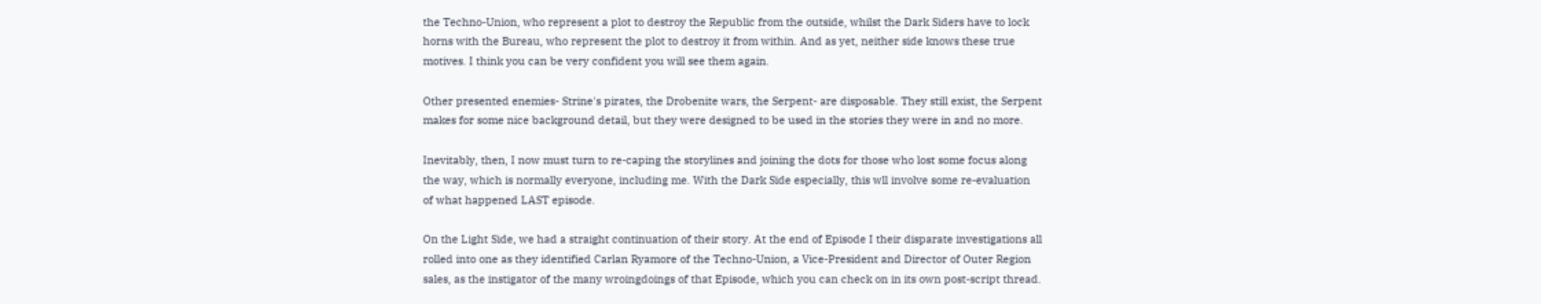the Techno-Union, who represent a plot to destroy the Republic from the outside, whilst the Dark Siders have to lock horns with the Bureau, who represent the plot to destroy it from within. And as yet, neither side knows these true motives. I think you can be very confident you will see them again.

Other presented enemies- Strine's pirates, the Drobenite wars, the Serpent- are disposable. They still exist, the Serpent makes for some nice background detail, but they were designed to be used in the stories they were in and no more.

Inevitably, then, I now must turn to re-caping the storylines and joining the dots for those who lost some focus along the way, which is normally everyone, including me. With the Dark Side especially, this wll involve some re-evaluation of what happened LAST episode.

On the Light Side, we had a straight continuation of their story. At the end of Episode I their disparate investigations all rolled into one as they identified Carlan Ryamore of the Techno-Union, a Vice-President and Director of Outer Region sales, as the instigator of the many wroingdoings of that Episode, which you can check on in its own post-script thread.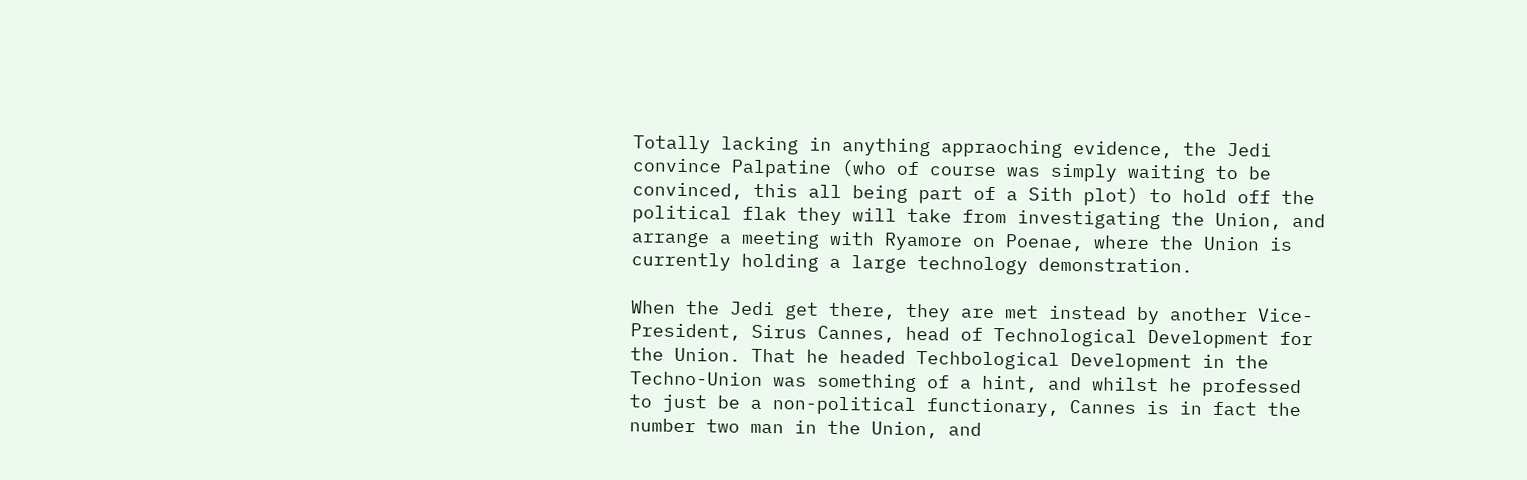Totally lacking in anything appraoching evidence, the Jedi convince Palpatine (who of course was simply waiting to be convinced, this all being part of a Sith plot) to hold off the political flak they will take from investigating the Union, and arrange a meeting with Ryamore on Poenae, where the Union is currently holding a large technology demonstration.

When the Jedi get there, they are met instead by another Vice-President, Sirus Cannes, head of Technological Development for the Union. That he headed Techbological Development in the Techno-Union was something of a hint, and whilst he professed to just be a non-political functionary, Cannes is in fact the number two man in the Union, and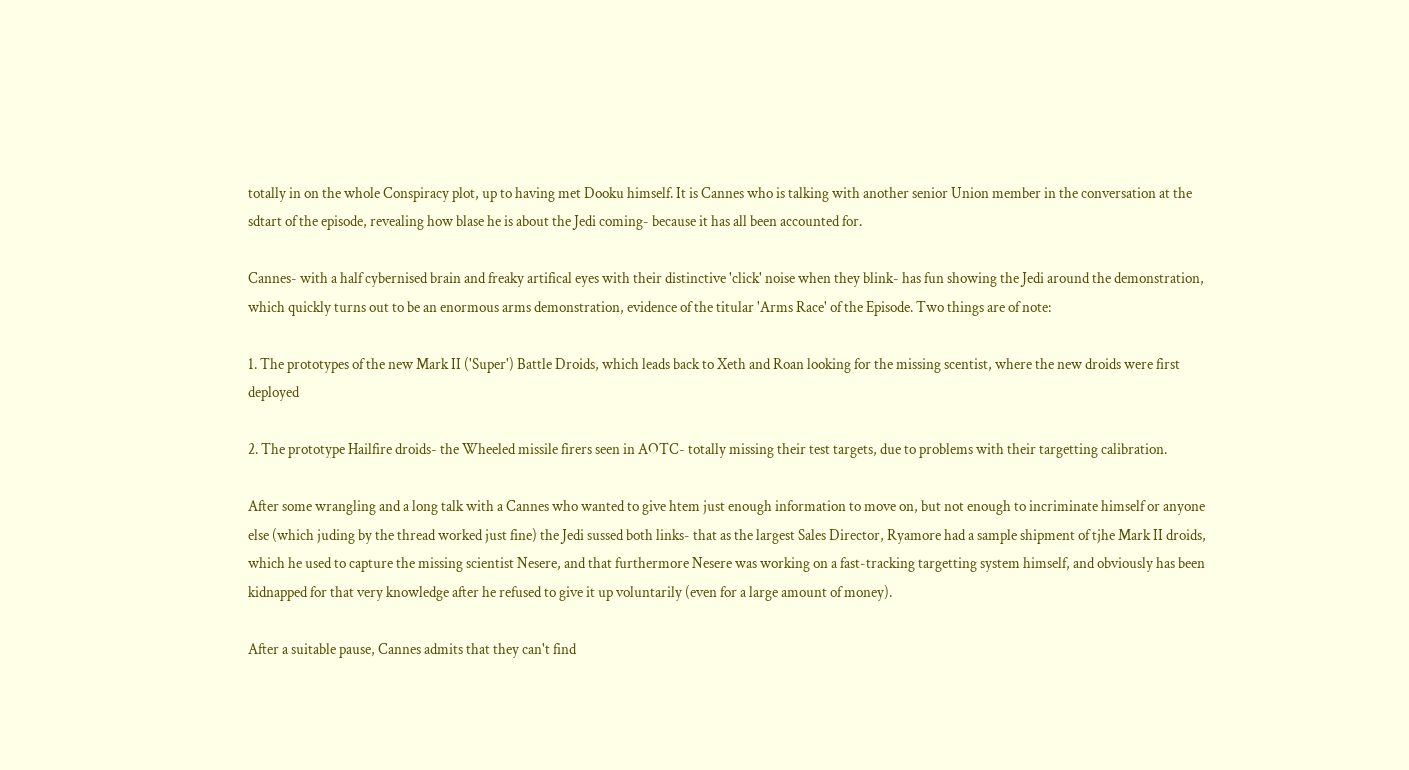totally in on the whole Conspiracy plot, up to having met Dooku himself. It is Cannes who is talking with another senior Union member in the conversation at the sdtart of the episode, revealing how blase he is about the Jedi coming- because it has all been accounted for.

Cannes- with a half cybernised brain and freaky artifical eyes with their distinctive 'click' noise when they blink- has fun showing the Jedi around the demonstration, which quickly turns out to be an enormous arms demonstration, evidence of the titular 'Arms Race' of the Episode. Two things are of note:

1. The prototypes of the new Mark II ('Super') Battle Droids, which leads back to Xeth and Roan looking for the missing scentist, where the new droids were first deployed

2. The prototype Hailfire droids- the Wheeled missile firers seen in AOTC- totally missing their test targets, due to problems with their targetting calibration.

After some wrangling and a long talk with a Cannes who wanted to give htem just enough information to move on, but not enough to incriminate himself or anyone else (which juding by the thread worked just fine) the Jedi sussed both links- that as the largest Sales Director, Ryamore had a sample shipment of tjhe Mark II droids, which he used to capture the missing scientist Nesere, and that furthermore Nesere was working on a fast-tracking targetting system himself, and obviously has been kidnapped for that very knowledge after he refused to give it up voluntarily (even for a large amount of money).

After a suitable pause, Cannes admits that they can't find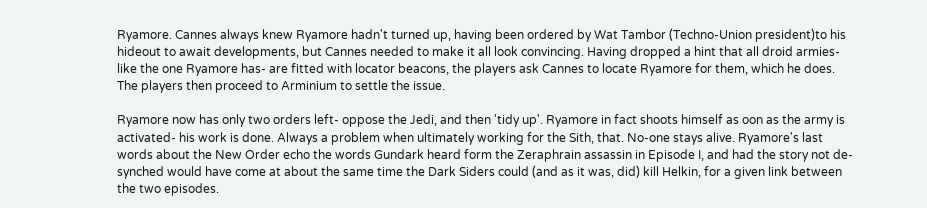Ryamore. Cannes always knew Ryamore hadn't turned up, having been ordered by Wat Tambor (Techno-Union president)to his hideout to await developments, but Cannes needed to make it all look convincing. Having dropped a hint that all droid armies- like the one Ryamore has- are fitted with locator beacons, the players ask Cannes to locate Ryamore for them, which he does. The players then proceed to Arminium to settle the issue.

Ryamore now has only two orders left- oppose the Jedi, and then 'tidy up'. Ryamore in fact shoots himself as oon as the army is activated- his work is done. Always a problem when ultimately working for the Sith, that. No-one stays alive. Ryamore's last words about the New Order echo the words Gundark heard form the Zeraphrain assassin in Episode I, and had the story not de-synched would have come at about the same time the Dark Siders could (and as it was, did) kill Helkin, for a given link between the two episodes.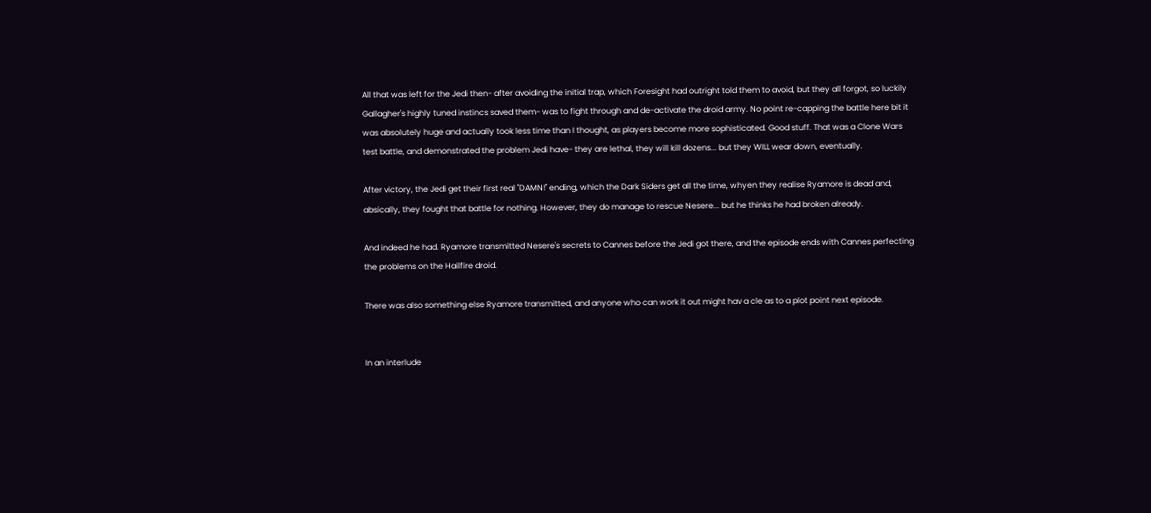All that was left for the Jedi then- after avoiding the initial trap, which Foresight had outright told them to avoid, but they all forgot, so luckily Gallagher's highly tuned instincs saved them- was to fight through and de-activate the droid army. No point re-capping the battle here bit it was absolutely huge and actually took less time than I thought, as players become more sophisticated. Good stuff. That was a Clone Wars test battle, and demonstrated the problem Jedi have- they are lethal, they will kill dozens... but they WILL wear down, eventually.

After victory, the Jedi get their first real "DAMN!" ending, which the Dark Siders get all the time, whyen they realise Ryamore is dead and, absically, they fought that battle for nothing. However, they do manage to rescue Nesere... but he thinks he had broken already.

And indeed he had. Ryamore transmitted Nesere's secrets to Cannes before the Jedi got there, and the episode ends with Cannes perfecting the problems on the Hailfire droid.

There was also something else Ryamore transmitted, and anyone who can work it out might hav a cle as to a plot point next episode.


In an interlude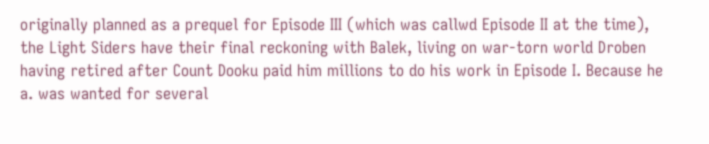originally planned as a prequel for Episode III (which was callwd Episode II at the time), the Light Siders have their final reckoning with Balek, living on war-torn world Droben having retired after Count Dooku paid him millions to do his work in Episode I. Because he a. was wanted for several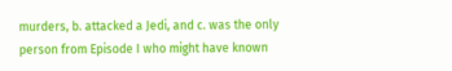murders, b. attacked a Jedi, and c. was the only person from Episode I who might have known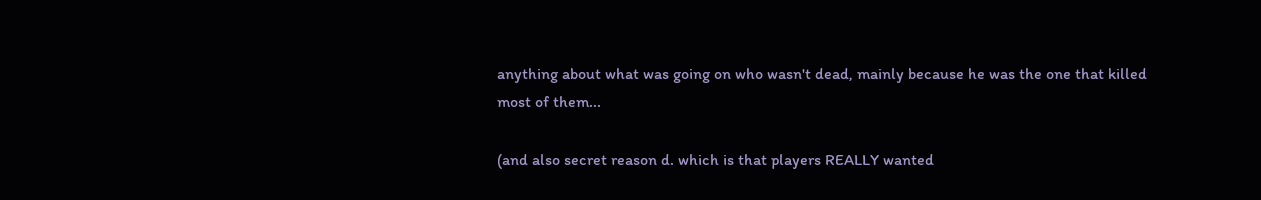anything about what was going on who wasn't dead, mainly because he was the one that killed most of them...

(and also secret reason d. which is that players REALLY wanted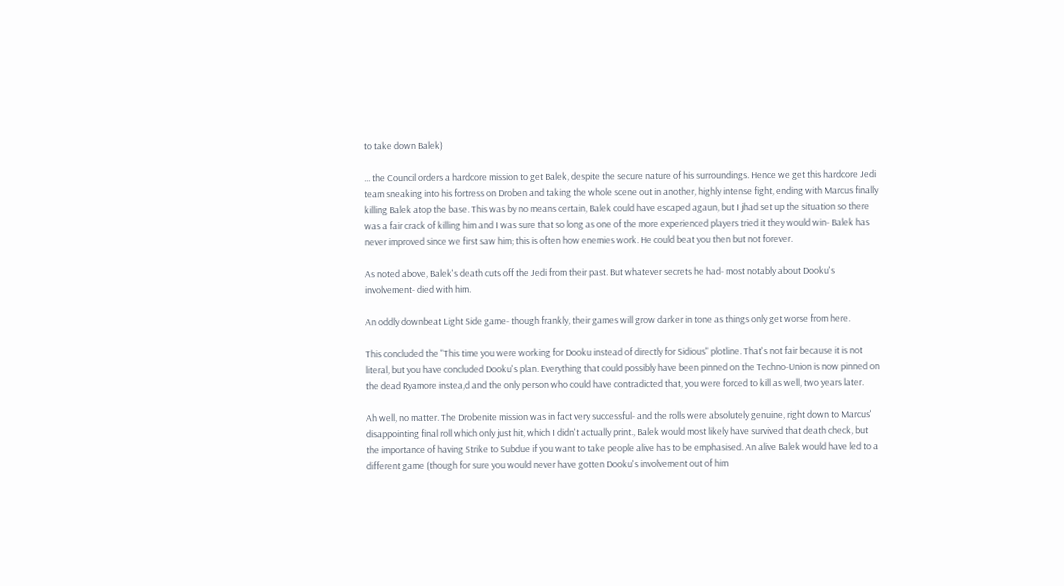to take down Balek)

... the Council orders a hardcore mission to get Balek, despite the secure nature of his surroundings. Hence we get this hardcore Jedi team sneaking into his fortress on Droben and taking the whole scene out in another, highly intense fight, ending with Marcus finally killing Balek atop the base. This was by no means certain, Balek could have escaped agaun, but I jhad set up the situation so there was a fair crack of killing him and I was sure that so long as one of the more experienced players tried it they would win- Balek has never improved since we first saw him; this is often how enemies work. He could beat you then but not forever.

As noted above, Balek's death cuts off the Jedi from their past. But whatever secrets he had- most notably about Dooku's involvement- died with him.

An oddly downbeat Light Side game- though frankly, their games will grow darker in tone as things only get worse from here.

This concluded the "This time you were working for Dooku instead of directly for Sidious" plotline. That's not fair because it is not literal, but you have concluded Dooku's plan. Everything that could possibly have been pinned on the Techno-Union is now pinned on the dead Ryamore instea,d and the only person who could have contradicted that, you were forced to kill as well, two years later.

Ah well, no matter. The Drobenite mission was in fact very successful- and the rolls were absolutely genuine, right down to Marcus' disappointing final roll which only just hit, which I didn't actually print., Balek would most likely have survived that death check, but the importance of having Strike to Subdue if you want to take people alive has to be emphasised. An alive Balek would have led to a different game (though for sure you would never have gotten Dooku's involvement out of him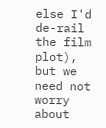else I'd de-rail the film plot), but we need not worry about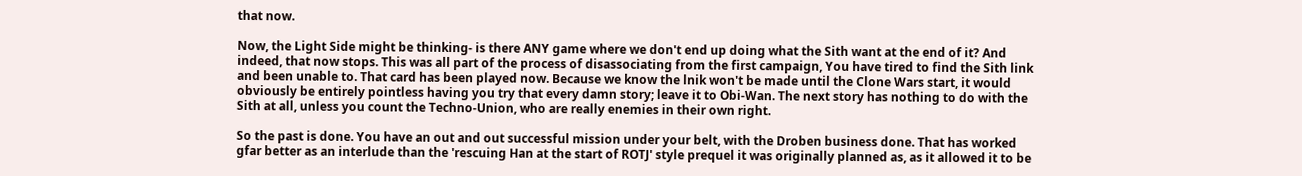that now.

Now, the Light Side might be thinking- is there ANY game where we don't end up doing what the Sith want at the end of it? And indeed, that now stops. This was all part of the process of disassociating from the first campaign, You have tired to find the Sith link and been unable to. That card has been played now. Because we know the lnik won't be made until the Clone Wars start, it would obviously be entirely pointless having you try that every damn story; leave it to Obi-Wan. The next story has nothing to do with the Sith at all, unless you count the Techno-Union, who are really enemies in their own right.

So the past is done. You have an out and out successful mission under your belt, with the Droben business done. That has worked gfar better as an interlude than the 'rescuing Han at the start of ROTJ' style prequel it was originally planned as, as it allowed it to be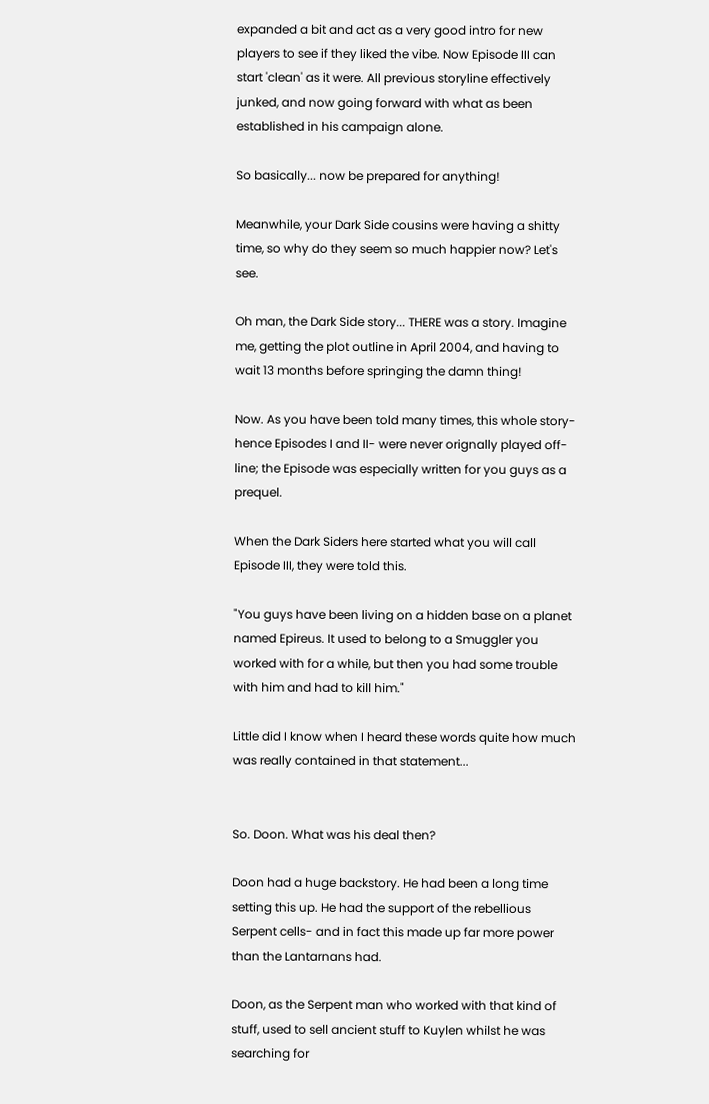expanded a bit and act as a very good intro for new players to see if they liked the vibe. Now Episode III can start 'clean' as it were. All previous storyline effectively junked, and now going forward with what as been established in his campaign alone.

So basically... now be prepared for anything!

Meanwhile, your Dark Side cousins were having a shitty time, so why do they seem so much happier now? Let's see.

Oh man, the Dark Side story... THERE was a story. Imagine me, getting the plot outline in April 2004, and having to wait 13 months before springing the damn thing!

Now. As you have been told many times, this whole story- hence Episodes I and II- were never orignally played off-line; the Episode was especially written for you guys as a prequel.

When the Dark Siders here started what you will call Episode III, they were told this.

"You guys have been living on a hidden base on a planet named Epireus. It used to belong to a Smuggler you worked with for a while, but then you had some trouble with him and had to kill him."

Little did I know when I heard these words quite how much was really contained in that statement...


So. Doon. What was his deal then?

Doon had a huge backstory. He had been a long time setting this up. He had the support of the rebellious Serpent cells- and in fact this made up far more power than the Lantarnans had.

Doon, as the Serpent man who worked with that kind of stuff, used to sell ancient stuff to Kuylen whilst he was searching for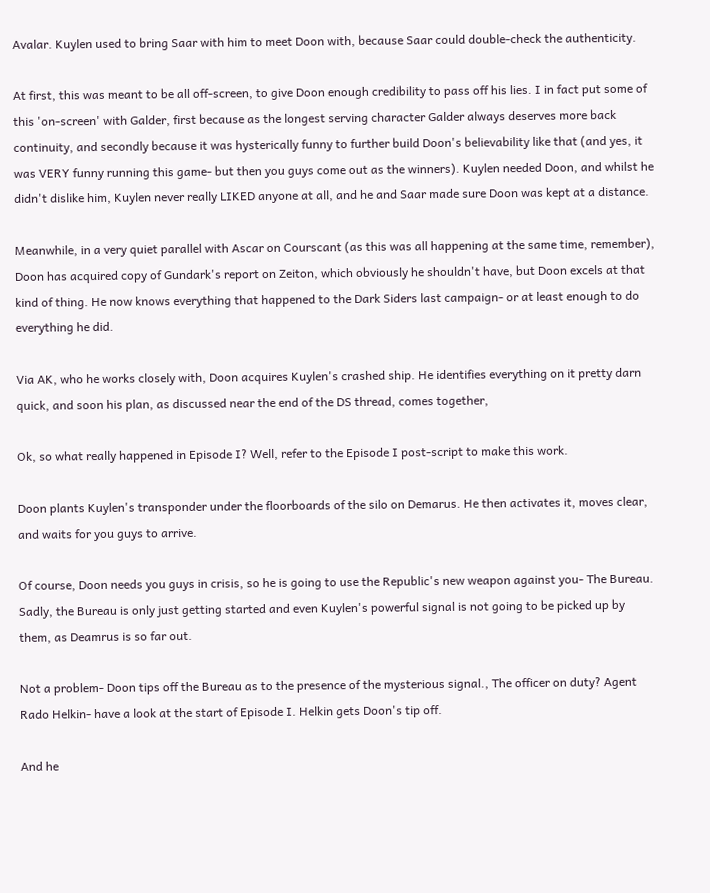Avalar. Kuylen used to bring Saar with him to meet Doon with, because Saar could double-check the authenticity.

At first, this was meant to be all off-screen, to give Doon enough credibility to pass off his lies. I in fact put some of this 'on-screen' with Galder, first because as the longest serving character Galder always deserves more back continuity, and secondly because it was hysterically funny to further build Doon's believability like that (and yes, it was VERY funny running this game- but then you guys come out as the winners). Kuylen needed Doon, and whilst he didn't dislike him, Kuylen never really LIKED anyone at all, and he and Saar made sure Doon was kept at a distance.

Meanwhile, in a very quiet parallel with Ascar on Courscant (as this was all happening at the same time, remember), Doon has acquired copy of Gundark's report on Zeiton, which obviously he shouldn't have, but Doon excels at that kind of thing. He now knows everything that happened to the Dark Siders last campaign- or at least enough to do everything he did.

Via AK, who he works closely with, Doon acquires Kuylen's crashed ship. He identifies everything on it pretty darn quick, and soon his plan, as discussed near the end of the DS thread, comes together,

Ok, so what really happened in Episode I? Well, refer to the Episode I post-script to make this work.

Doon plants Kuylen's transponder under the floorboards of the silo on Demarus. He then activates it, moves clear, and waits for you guys to arrive.

Of course, Doon needs you guys in crisis, so he is going to use the Republic's new weapon against you- The Bureau. Sadly, the Bureau is only just getting started and even Kuylen's powerful signal is not going to be picked up by them, as Deamrus is so far out.

Not a problem- Doon tips off the Bureau as to the presence of the mysterious signal., The officer on duty? Agent Rado Helkin- have a look at the start of Episode I. Helkin gets Doon's tip off.

And he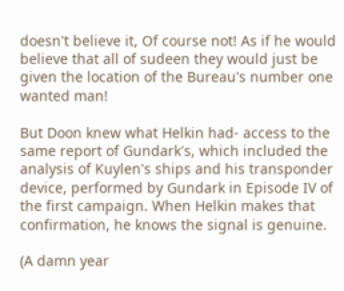doesn't believe it, Of course not! As if he would believe that all of sudeen they would just be given the location of the Bureau's number one wanted man!

But Doon knew what Helkin had- access to the same report of Gundark's, which included the analysis of Kuylen's ships and his transponder device, performed by Gundark in Episode IV of the first campaign. When Helkin makes that confirmation, he knows the signal is genuine.

(A damn year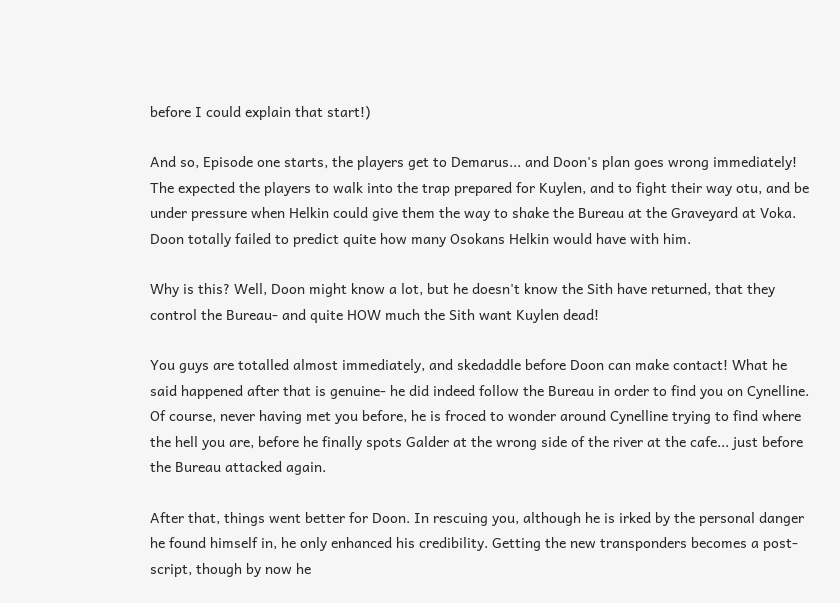before I could explain that start!)

And so, Episode one starts, the players get to Demarus... and Doon's plan goes wrong immediately! The expected the players to walk into the trap prepared for Kuylen, and to fight their way otu, and be under pressure when Helkin could give them the way to shake the Bureau at the Graveyard at Voka. Doon totally failed to predict quite how many Osokans Helkin would have with him.

Why is this? Well, Doon might know a lot, but he doesn't know the Sith have returned, that they control the Bureau- and quite HOW much the Sith want Kuylen dead!

You guys are totalled almost immediately, and skedaddle before Doon can make contact! What he said happened after that is genuine- he did indeed follow the Bureau in order to find you on Cynelline. Of course, never having met you before, he is froced to wonder around Cynelline trying to find where the hell you are, before he finally spots Galder at the wrong side of the river at the cafe... just before the Bureau attacked again.

After that, things went better for Doon. In rescuing you, although he is irked by the personal danger he found himself in, he only enhanced his credibility. Getting the new transponders becomes a post-script, though by now he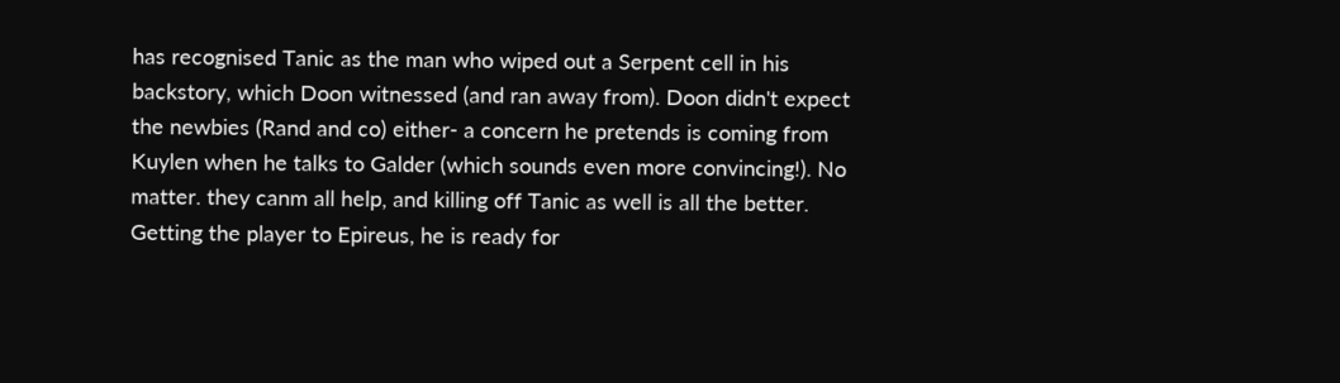has recognised Tanic as the man who wiped out a Serpent cell in his backstory, which Doon witnessed (and ran away from). Doon didn't expect the newbies (Rand and co) either- a concern he pretends is coming from Kuylen when he talks to Galder (which sounds even more convincing!). No matter. they canm all help, and killing off Tanic as well is all the better. Getting the player to Epireus, he is ready for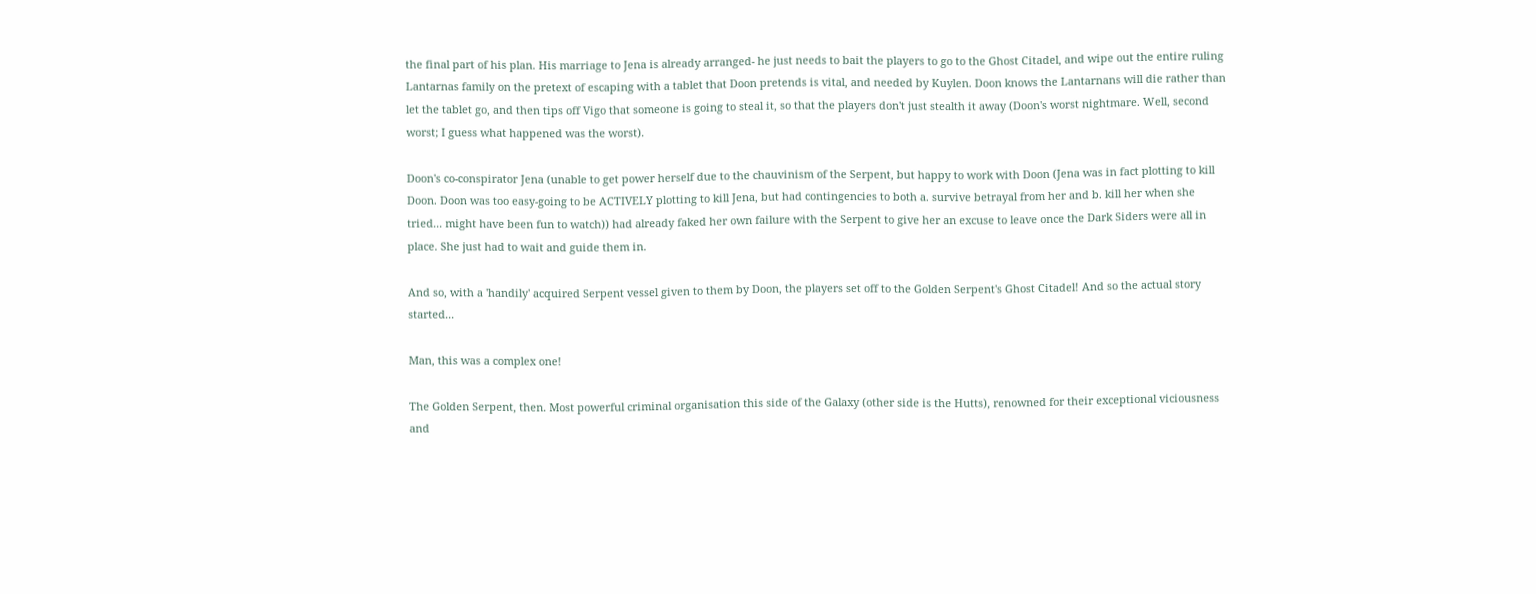the final part of his plan. His marriage to Jena is already arranged- he just needs to bait the players to go to the Ghost Citadel, and wipe out the entire ruling Lantarnas family on the pretext of escaping with a tablet that Doon pretends is vital, and needed by Kuylen. Doon knows the Lantarnans will die rather than let the tablet go, and then tips off Vigo that someone is going to steal it, so that the players don't just stealth it away (Doon's worst nightmare. Well, second worst; I guess what happened was the worst).

Doon's co-conspirator Jena (unable to get power herself due to the chauvinism of the Serpent, but happy to work with Doon (Jena was in fact plotting to kill Doon. Doon was too easy-going to be ACTIVELY plotting to kill Jena, but had contingencies to both a. survive betrayal from her and b. kill her when she tried... might have been fun to watch)) had already faked her own failure with the Serpent to give her an excuse to leave once the Dark Siders were all in place. She just had to wait and guide them in.

And so, with a 'handily' acquired Serpent vessel given to them by Doon, the players set off to the Golden Serpent's Ghost Citadel! And so the actual story started...

Man, this was a complex one!

The Golden Serpent, then. Most powerful criminal organisation this side of the Galaxy (other side is the Hutts), renowned for their exceptional viciousness and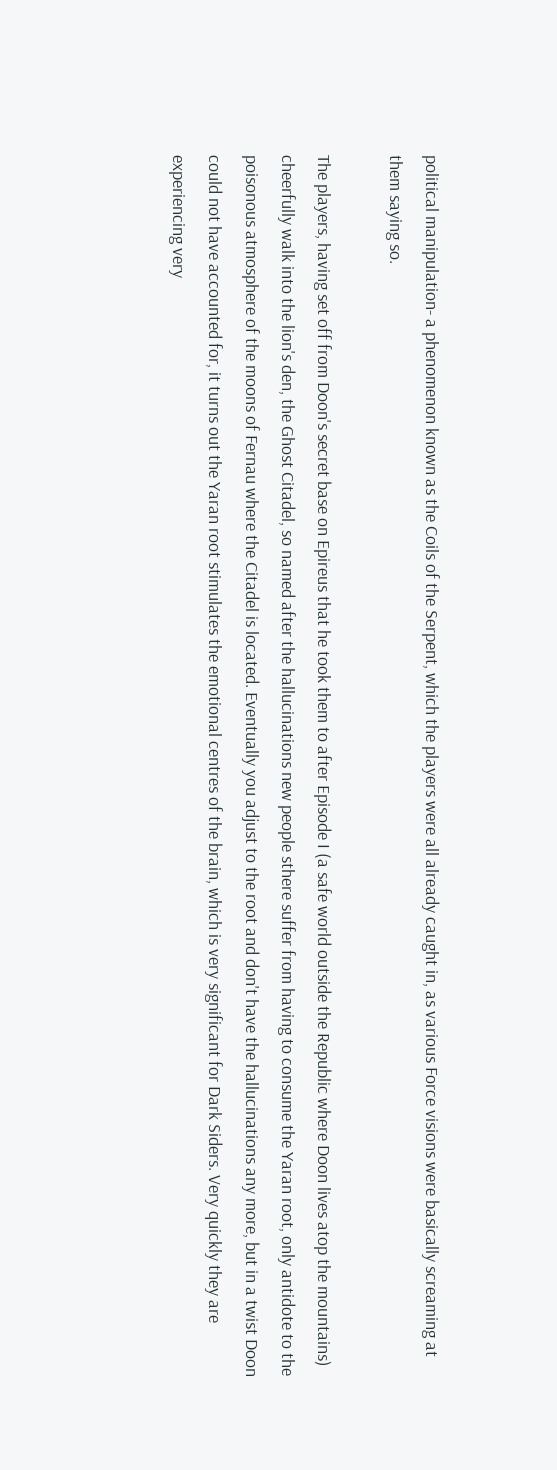political manipulation- a phenomenon known as the Coils of the Serpent, which the players were all already caught in, as various Force visions were basically screaming at them saying so.

The players, having set off from Doon's secret base on Epireus that he took them to after Episode I (a safe world outside the Republic where Doon lives atop the mountains) cheerfully walk into the lion's den, the Ghost Citadel, so named after the hallucinations new people sthere suffer from having to consume the Yaran root, only antidote to the poisonous atmosphere of the moons of Fernau where the Citadel is located. Eventually you adjust to the root and don't have the hallucinations any more, but in a twist Doon could not have accounted for, it turns out the Yaran root stimulates the emotional centres of the brain, which is very significant for Dark Siders. Very quickly they are experiencing very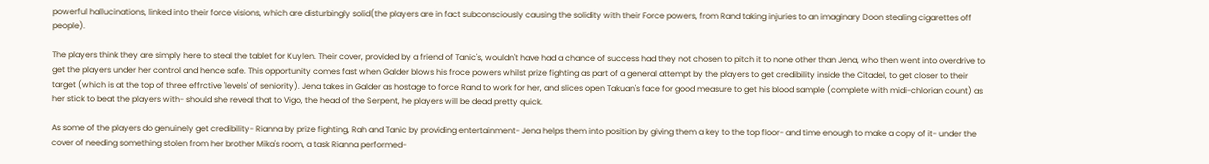powerful hallucinations, linked into their force visions, which are disturbingly solid(the players are in fact subconsciously causing the solidity with their Force powers, from Rand taking injuries to an imaginary Doon stealing cigarettes off people).

The players think they are simply here to steal the tablet for Kuylen. Their cover, provided by a friend of Tanic's, wouldn't have had a chance of success had they not chosen to pitch it to none other than Jena, who then went into overdrive to get the players under her control and hence safe. This opportunity comes fast when Galder blows his froce powers whilst prize fighting as part of a general attempt by the players to get credibility inside the Citadel, to get closer to their target (which is at the top of three effrctive 'levels' of seniority). Jena takes in Galder as hostage to force Rand to work for her, and slices open Takuan's face for good measure to get his blood sample (complete with midi-chlorian count) as her stick to beat the players with- should she reveal that to Vigo, the head of the Serpent, he players will be dead pretty quick.

As some of the players do genuinely get credibility- Rianna by prize fighting, Rah and Tanic by providing entertainment- Jena helps them into position by giving them a key to the top floor- and time enough to make a copy of it- under the cover of needing something stolen from her brother Mika's room, a task Rianna performed-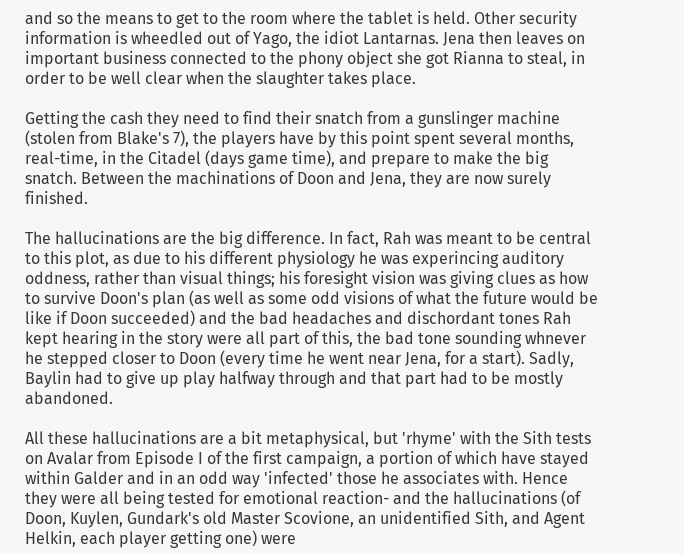and so the means to get to the room where the tablet is held. Other security information is wheedled out of Yago, the idiot Lantarnas. Jena then leaves on important business connected to the phony object she got Rianna to steal, in order to be well clear when the slaughter takes place.

Getting the cash they need to find their snatch from a gunslinger machine (stolen from Blake's 7), the players have by this point spent several months, real-time, in the Citadel (days game time), and prepare to make the big snatch. Between the machinations of Doon and Jena, they are now surely finished.

The hallucinations are the big difference. In fact, Rah was meant to be central to this plot, as due to his different physiology he was experincing auditory oddness, rather than visual things; his foresight vision was giving clues as how to survive Doon's plan (as well as some odd visions of what the future would be like if Doon succeeded) and the bad headaches and dischordant tones Rah kept hearing in the story were all part of this, the bad tone sounding whnever he stepped closer to Doon (every time he went near Jena, for a start). Sadly, Baylin had to give up play halfway through and that part had to be mostly abandoned.

All these hallucinations are a bit metaphysical, but 'rhyme' with the Sith tests on Avalar from Episode I of the first campaign, a portion of which have stayed within Galder and in an odd way 'infected' those he associates with. Hence they were all being tested for emotional reaction- and the hallucinations (of Doon, Kuylen, Gundark's old Master Scovione, an unidentified Sith, and Agent Helkin, each player getting one) were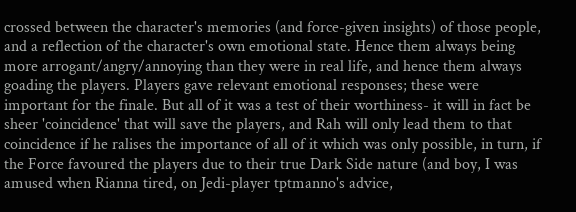crossed between the character's memories (and force-given insights) of those people, and a reflection of the character's own emotional state. Hence them always being more arrogant/angry/annoying than they were in real life, and hence them always goading the players. Players gave relevant emotional responses; these were important for the finale. But all of it was a test of their worthiness- it will in fact be sheer 'coincidence' that will save the players, and Rah will only lead them to that coincidence if he ralises the importance of all of it which was only possible, in turn, if the Force favoured the players due to their true Dark Side nature (and boy, I was amused when Rianna tired, on Jedi-player tptmanno's advice,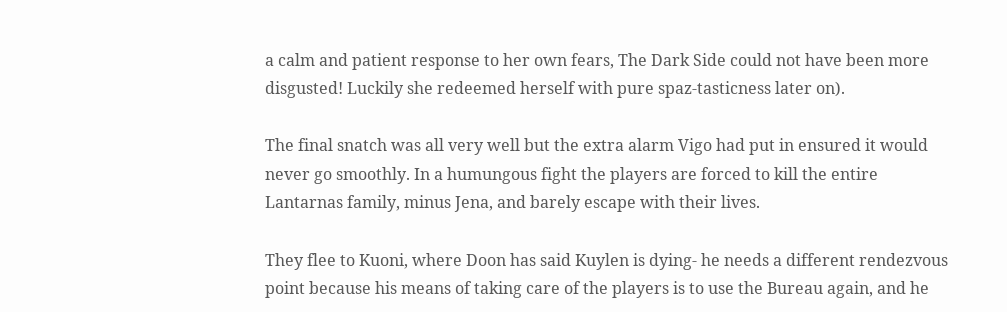a calm and patient response to her own fears, The Dark Side could not have been more disgusted! Luckily she redeemed herself with pure spaz-tasticness later on).

The final snatch was all very well but the extra alarm Vigo had put in ensured it would never go smoothly. In a humungous fight the players are forced to kill the entire Lantarnas family, minus Jena, and barely escape with their lives.

They flee to Kuoni, where Doon has said Kuylen is dying- he needs a different rendezvous point because his means of taking care of the players is to use the Bureau again, and he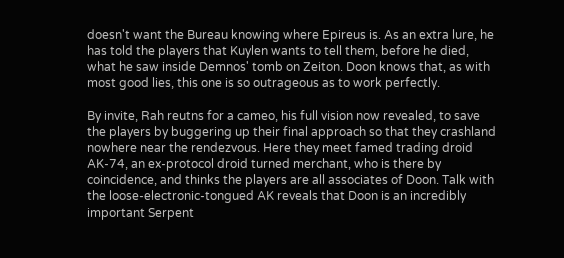doesn't want the Bureau knowing where Epireus is. As an extra lure, he has told the players that Kuylen wants to tell them, before he died, what he saw inside Demnos' tomb on Zeiton. Doon knows that, as with most good lies, this one is so outrageous as to work perfectly.

By invite, Rah reutns for a cameo, his full vision now revealed, to save the players by buggering up their final approach so that they crashland nowhere near the rendezvous. Here they meet famed trading droid AK-74, an ex-protocol droid turned merchant, who is there by coincidence, and thinks the players are all associates of Doon. Talk with the loose-electronic-tongued AK reveals that Doon is an incredibly important Serpent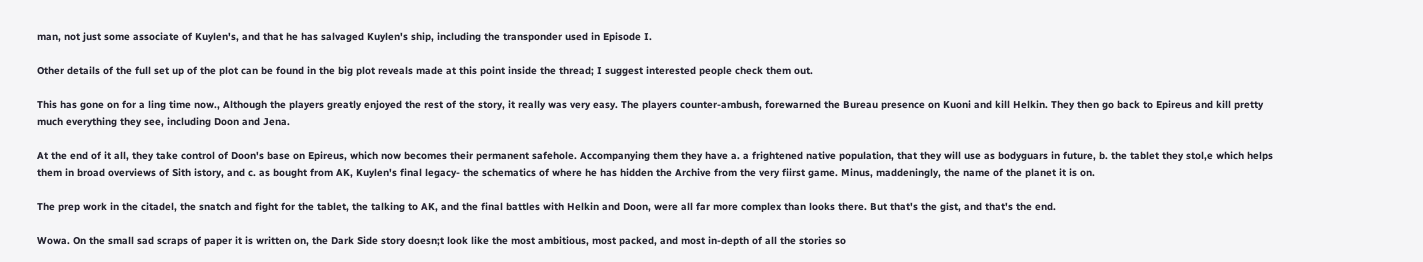man, not just some associate of Kuylen's, and that he has salvaged Kuylen's ship, including the transponder used in Episode I.

Other details of the full set up of the plot can be found in the big plot reveals made at this point inside the thread; I suggest interested people check them out.

This has gone on for a ling time now., Although the players greatly enjoyed the rest of the story, it really was very easy. The players counter-ambush, forewarned the Bureau presence on Kuoni and kill Helkin. They then go back to Epireus and kill pretty much everything they see, including Doon and Jena.

At the end of it all, they take control of Doon's base on Epireus, which now becomes their permanent safehole. Accompanying them they have a. a frightened native population, that they will use as bodyguars in future, b. the tablet they stol,e which helps them in broad overviews of Sith istory, and c. as bought from AK, Kuylen's final legacy- the schematics of where he has hidden the Archive from the very fiirst game. Minus, maddeningly, the name of the planet it is on.

The prep work in the citadel, the snatch and fight for the tablet, the talking to AK, and the final battles with Helkin and Doon, were all far more complex than looks there. But that's the gist, and that's the end.

Wowa. On the small sad scraps of paper it is written on, the Dark Side story doesn;t look like the most ambitious, most packed, and most in-depth of all the stories so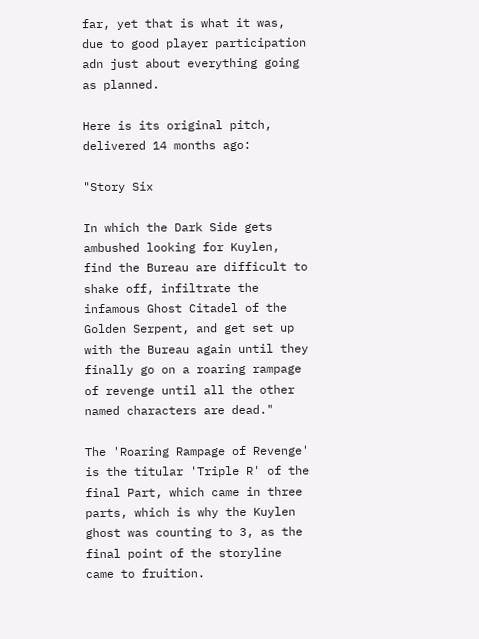far, yet that is what it was, due to good player participation adn just about everything going as planned.

Here is its original pitch, delivered 14 months ago:

"Story Six

In which the Dark Side gets ambushed looking for Kuylen, find the Bureau are difficult to shake off, infiltrate the infamous Ghost Citadel of the Golden Serpent, and get set up with the Bureau again until they finally go on a roaring rampage of revenge until all the other named characters are dead."

The 'Roaring Rampage of Revenge' is the titular 'Triple R' of the final Part, which came in three parts, which is why the Kuylen ghost was counting to 3, as the final point of the storyline came to fruition.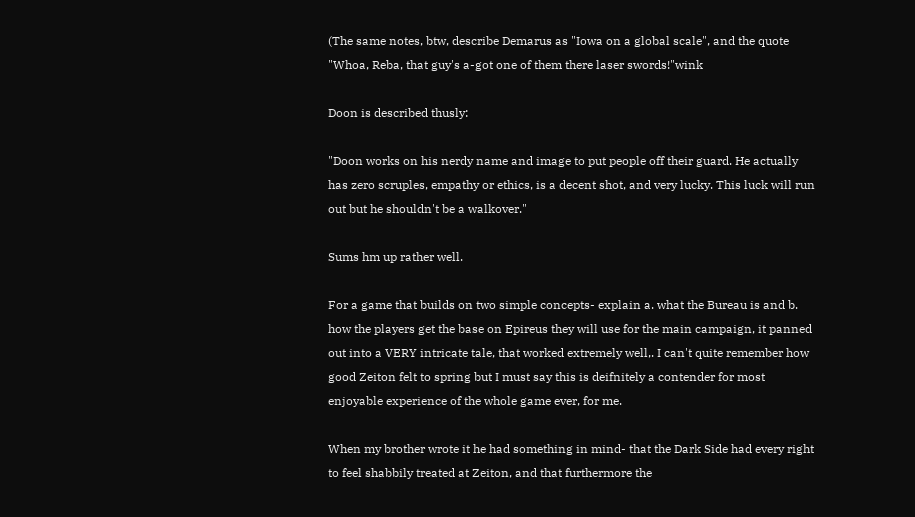(The same notes, btw, describe Demarus as "Iowa on a global scale", and the quote "Whoa, Reba, that guy's a-got one of them there laser swords!"wink

Doon is described thusly:

"Doon works on his nerdy name and image to put people off their guard. He actually has zero scruples, empathy or ethics, is a decent shot, and very lucky. This luck will run out but he shouldn't be a walkover."

Sums hm up rather well.

For a game that builds on two simple concepts- explain a. what the Bureau is and b. how the players get the base on Epireus they will use for the main campaign, it panned out into a VERY intricate tale, that worked extremely well,. I can't quite remember how good Zeiton felt to spring but I must say this is deifnitely a contender for most enjoyable experience of the whole game ever, for me.

When my brother wrote it he had something in mind- that the Dark Side had every right to feel shabbily treated at Zeiton, and that furthermore the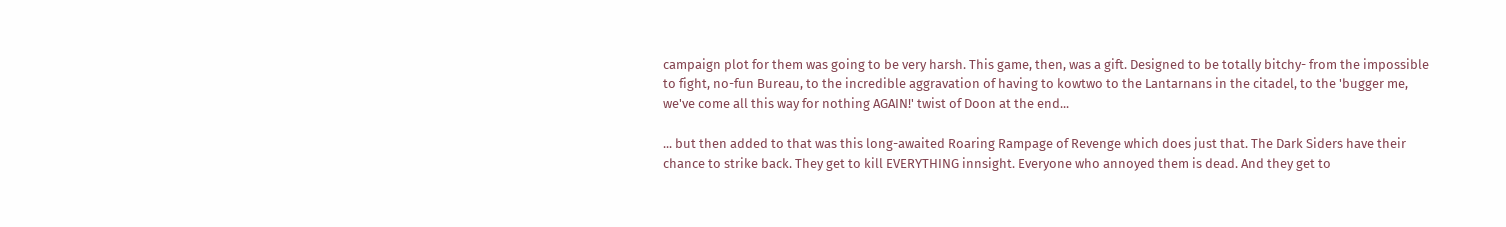campaign plot for them was going to be very harsh. This game, then, was a gift. Designed to be totally bitchy- from the impossible to fight, no-fun Bureau, to the incredible aggravation of having to kowtwo to the Lantarnans in the citadel, to the 'bugger me, we've come all this way for nothing AGAIN!' twist of Doon at the end...

... but then added to that was this long-awaited Roaring Rampage of Revenge which does just that. The Dark Siders have their chance to strike back. They get to kill EVERYTHING innsight. Everyone who annoyed them is dead. And they get to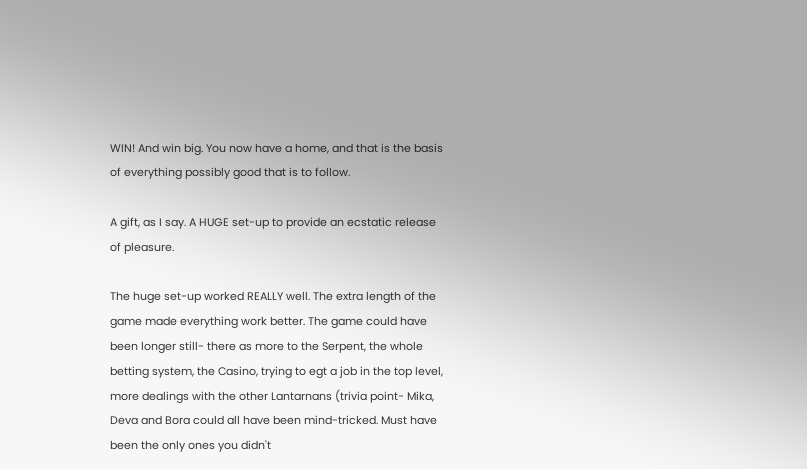WIN! And win big. You now have a home, and that is the basis of everything possibly good that is to follow.

A gift, as I say. A HUGE set-up to provide an ecstatic release of pleasure.

The huge set-up worked REALLY well. The extra length of the game made everything work better. The game could have been longer still- there as more to the Serpent, the whole betting system, the Casino, trying to egt a job in the top level, more dealings with the other Lantarnans (trivia point- Mika, Deva and Bora could all have been mind-tricked. Must have been the only ones you didn't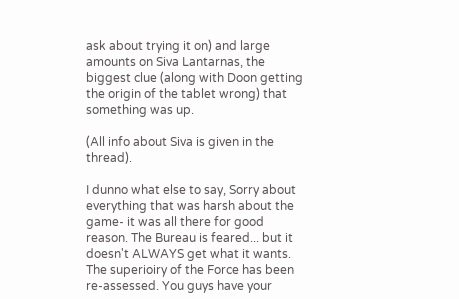ask about trying it on) and large amounts on Siva Lantarnas, the biggest clue (along with Doon getting the origin of the tablet wrong) that something was up.

(All info about Siva is given in the thread).

I dunno what else to say, Sorry about everything that was harsh about the game- it was all there for good reason. The Bureau is feared... but it doesn't ALWAYS get what it wants. The superioiry of the Force has been re-assessed. You guys have your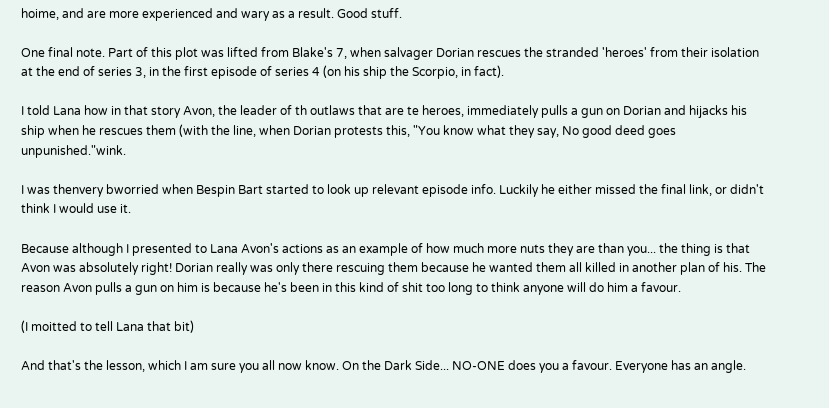hoime, and are more experienced and wary as a result. Good stuff.

One final note. Part of this plot was lifted from Blake's 7, when salvager Dorian rescues the stranded 'heroes' from their isolation at the end of series 3, in the first episode of series 4 (on his ship the Scorpio, in fact).

I told Lana how in that story Avon, the leader of th outlaws that are te heroes, immediately pulls a gun on Dorian and hijacks his ship when he rescues them (with the line, when Dorian protests this, "You know what they say, No good deed goes unpunished."wink.

I was thenvery bworried when Bespin Bart started to look up relevant episode info. Luckily he either missed the final link, or didn't think I would use it.

Because although I presented to Lana Avon's actions as an example of how much more nuts they are than you... the thing is that Avon was absolutely right! Dorian really was only there rescuing them because he wanted them all killed in another plan of his. The reason Avon pulls a gun on him is because he's been in this kind of shit too long to think anyone will do him a favour.

(I moitted to tell Lana that bit)

And that's the lesson, which I am sure you all now know. On the Dark Side... NO-ONE does you a favour. Everyone has an angle.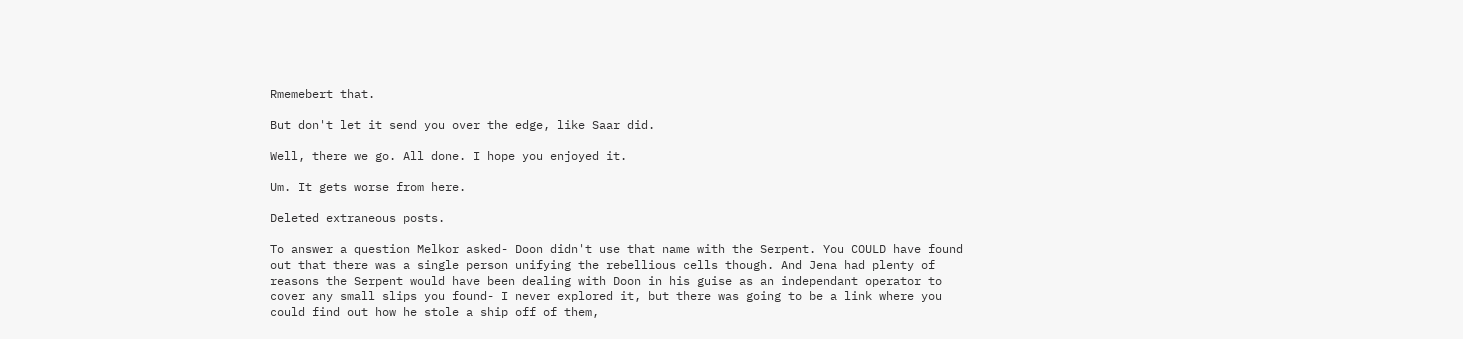Rmemebert that.

But don't let it send you over the edge, like Saar did.

Well, there we go. All done. I hope you enjoyed it.

Um. It gets worse from here.

Deleted extraneous posts.

To answer a question Melkor asked- Doon didn't use that name with the Serpent. You COULD have found out that there was a single person unifying the rebellious cells though. And Jena had plenty of reasons the Serpent would have been dealing with Doon in his guise as an independant operator to cover any small slips you found- I never explored it, but there was going to be a link where you could find out how he stole a ship off of them,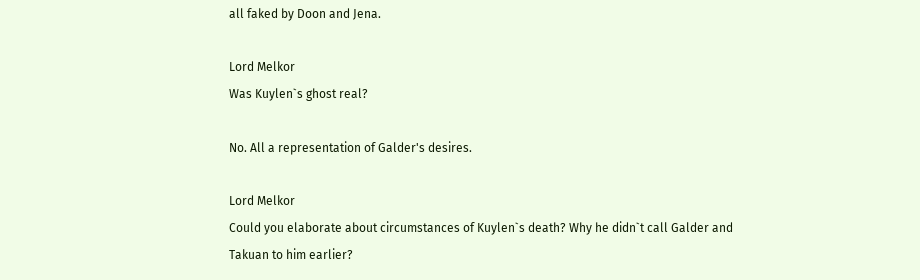all faked by Doon and Jena.

Lord Melkor
Was Kuylen`s ghost real?

No. All a representation of Galder's desires.

Lord Melkor
Could you elaborate about circumstances of Kuylen`s death? Why he didn`t call Galder and Takuan to him earlier?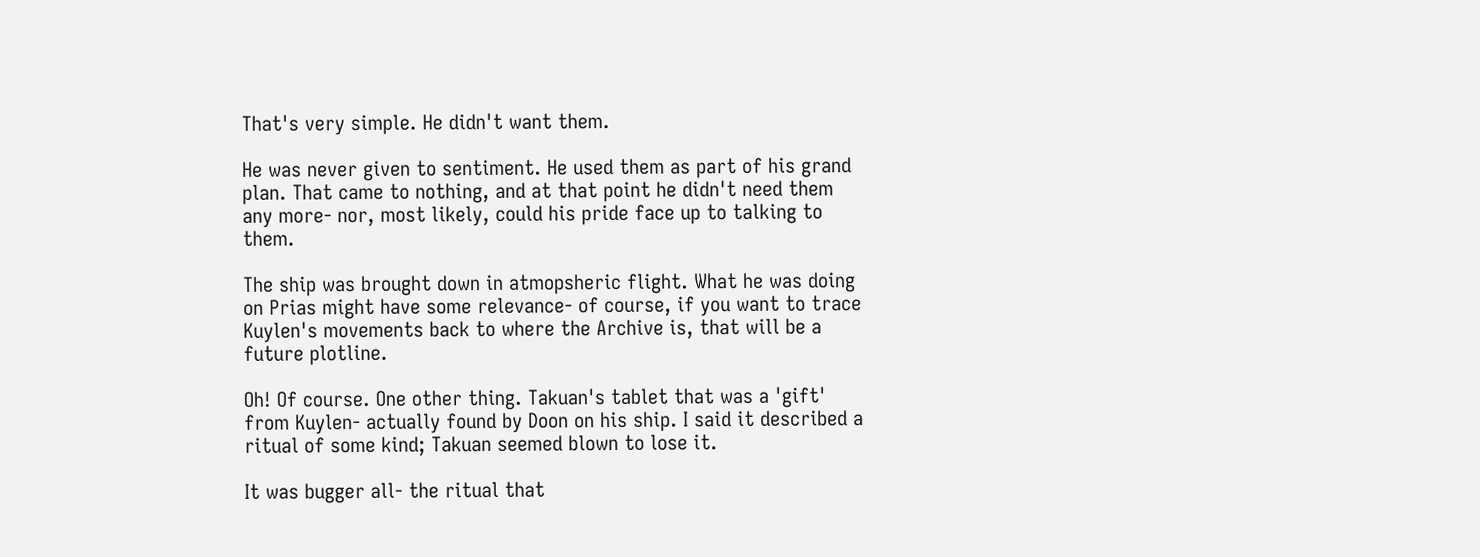That's very simple. He didn't want them.

He was never given to sentiment. He used them as part of his grand plan. That came to nothing, and at that point he didn't need them any more- nor, most likely, could his pride face up to talking to them.

The ship was brought down in atmopsheric flight. What he was doing on Prias might have some relevance- of course, if you want to trace Kuylen's movements back to where the Archive is, that will be a future plotline.

Oh! Of course. One other thing. Takuan's tablet that was a 'gift' from Kuylen- actually found by Doon on his ship. I said it described a ritual of some kind; Takuan seemed blown to lose it.

It was bugger all- the ritual that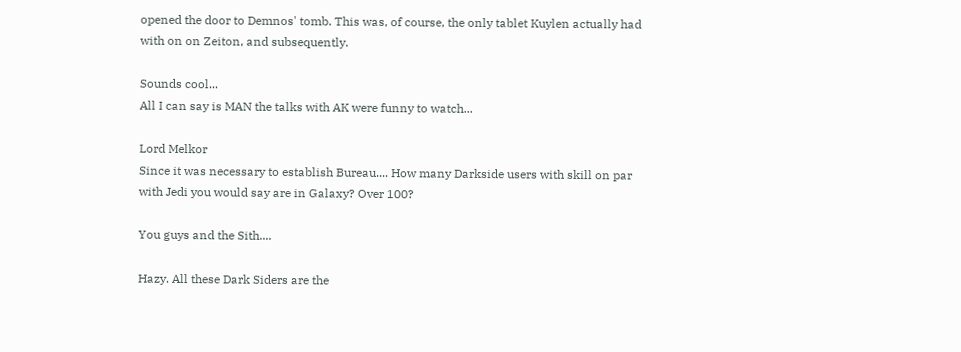opened the door to Demnos' tomb. This was, of course, the only tablet Kuylen actually had with on on Zeiton, and subsequently.

Sounds cool...
All I can say is MAN the talks with AK were funny to watch...

Lord Melkor
Since it was necessary to establish Bureau.... How many Darkside users with skill on par with Jedi you would say are in Galaxy? Over 100?

You guys and the Sith....

Hazy. All these Dark Siders are the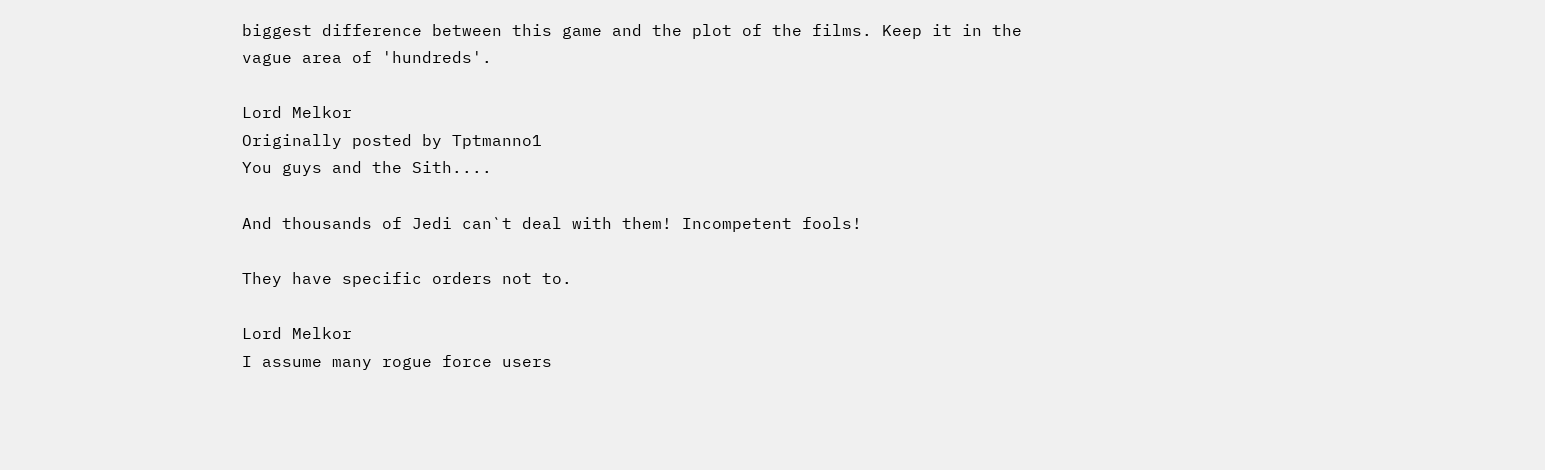biggest difference between this game and the plot of the films. Keep it in the vague area of 'hundreds'.

Lord Melkor
Originally posted by Tptmanno1
You guys and the Sith....

And thousands of Jedi can`t deal with them! Incompetent fools!

They have specific orders not to.

Lord Melkor
I assume many rogue force users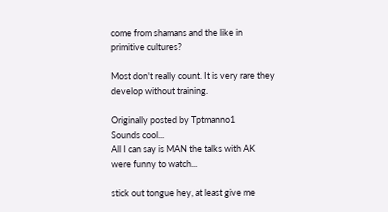come from shamans and the like in primitive cultures?

Most don't really count. It is very rare they develop without training.

Originally posted by Tptmanno1
Sounds cool...
All I can say is MAN the talks with AK were funny to watch...

stick out tongue hey, at least give me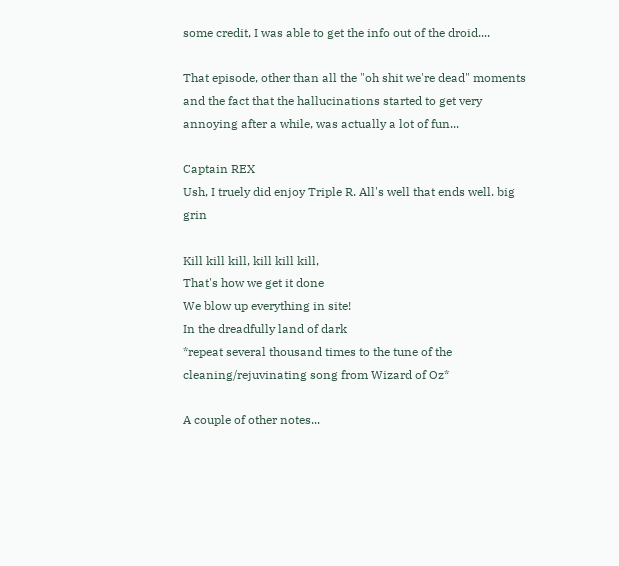some credit, I was able to get the info out of the droid....

That episode, other than all the "oh shit we're dead" moments and the fact that the hallucinations started to get very annoying after a while, was actually a lot of fun...

Captain REX
Ush, I truely did enjoy Triple R. All's well that ends well. big grin

Kill kill kill, kill kill kill,
That's how we get it done
We blow up everything in site!
In the dreadfully land of dark
*repeat several thousand times to the tune of the cleaning/rejuvinating song from Wizard of Oz*

A couple of other notes...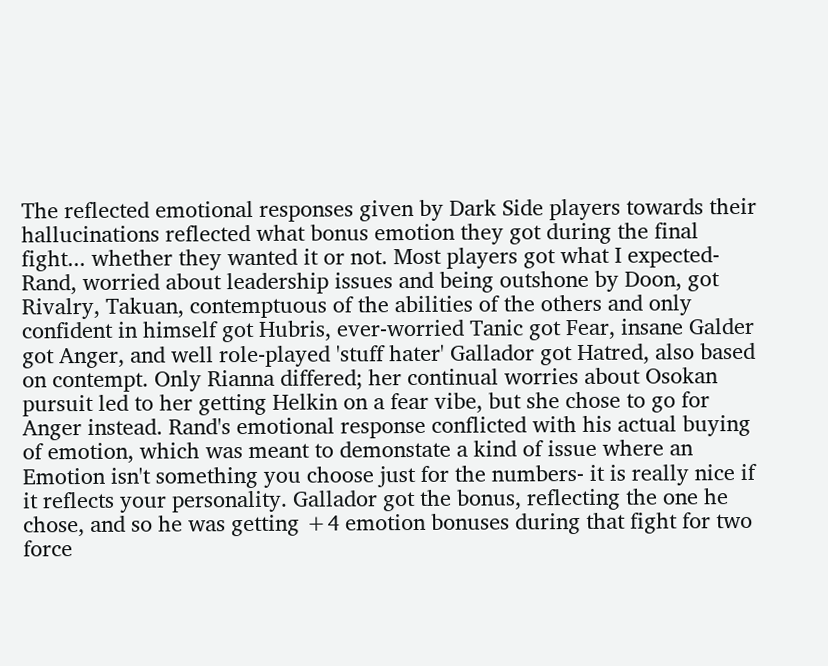The reflected emotional responses given by Dark Side players towards their hallucinations reflected what bonus emotion they got during the final fight... whether they wanted it or not. Most players got what I expected- Rand, worried about leadership issues and being outshone by Doon, got Rivalry, Takuan, contemptuous of the abilities of the others and only confident in himself got Hubris, ever-worried Tanic got Fear, insane Galder got Anger, and well role-played 'stuff hater' Gallador got Hatred, also based on contempt. Only Rianna differed; her continual worries about Osokan pursuit led to her getting Helkin on a fear vibe, but she chose to go for Anger instead. Rand's emotional response conflicted with his actual buying of emotion, which was meant to demonstate a kind of issue where an Emotion isn't something you choose just for the numbers- it is really nice if it reflects your personality. Gallador got the bonus, reflecting the one he chose, and so he was getting +4 emotion bonuses during that fight for two force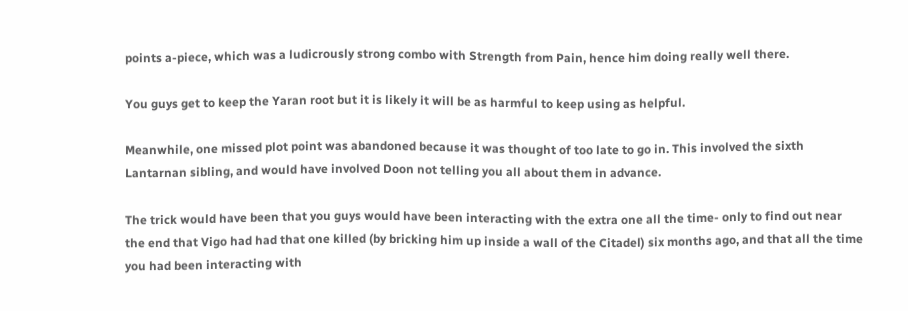points a-piece, which was a ludicrously strong combo with Strength from Pain, hence him doing really well there.

You guys get to keep the Yaran root but it is likely it will be as harmful to keep using as helpful.

Meanwhile, one missed plot point was abandoned because it was thought of too late to go in. This involved the sixth Lantarnan sibling, and would have involved Doon not telling you all about them in advance.

The trick would have been that you guys would have been interacting with the extra one all the time- only to find out near the end that Vigo had had that one killed (by bricking him up inside a wall of the Citadel) six months ago, and that all the time you had been interacting with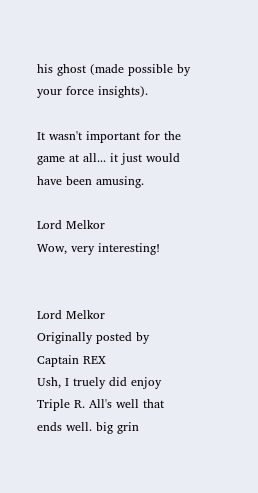his ghost (made possible by your force insights).

It wasn't important for the game at all... it just would have been amusing.

Lord Melkor
Wow, very interesting!


Lord Melkor
Originally posted by Captain REX
Ush, I truely did enjoy Triple R. All's well that ends well. big grin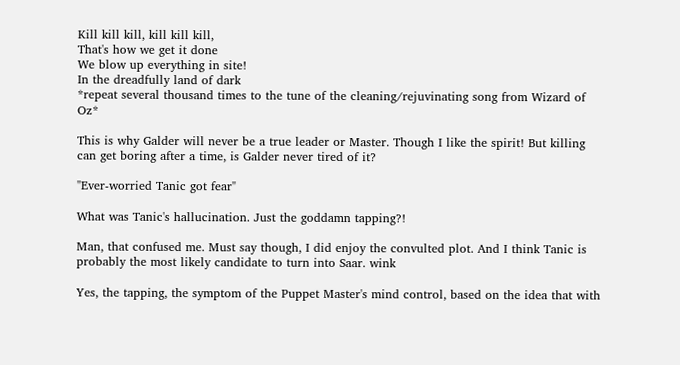Kill kill kill, kill kill kill,
That's how we get it done
We blow up everything in site!
In the dreadfully land of dark
*repeat several thousand times to the tune of the cleaning/rejuvinating song from Wizard of Oz*

This is why Galder will never be a true leader or Master. Though I like the spirit! But killing can get boring after a time, is Galder never tired of it?

"Ever-worried Tanic got fear"

What was Tanic's hallucination. Just the goddamn tapping?!

Man, that confused me. Must say though, I did enjoy the convulted plot. And I think Tanic is probably the most likely candidate to turn into Saar. wink

Yes, the tapping, the symptom of the Puppet Master's mind control, based on the idea that with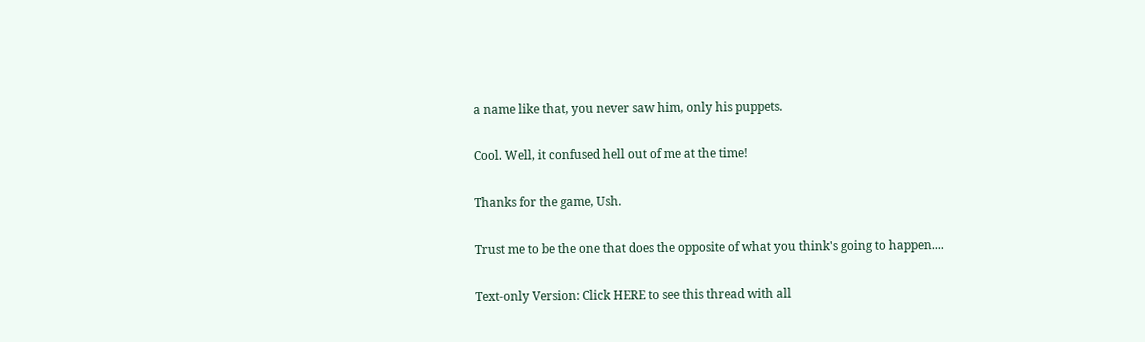a name like that, you never saw him, only his puppets.

Cool. Well, it confused hell out of me at the time!

Thanks for the game, Ush.

Trust me to be the one that does the opposite of what you think's going to happen....

Text-only Version: Click HERE to see this thread with all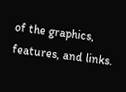of the graphics, features, and links.